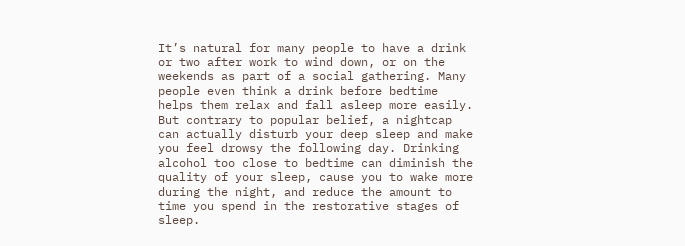It’s natural for many people to have a drink or two after work to wind down, or on the weekends as part of a social gathering. Many people even think a drink before bedtime helps them relax and fall asleep more easily. But contrary to popular belief, a nightcap can actually disturb your deep sleep and make you feel drowsy the following day. Drinking alcohol too close to bedtime can diminish the quality of your sleep, cause you to wake more during the night, and reduce the amount to time you spend in the restorative stages of sleep.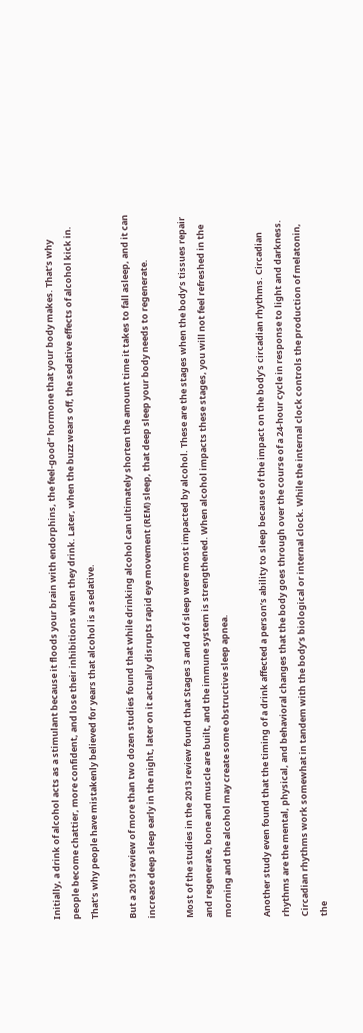Initially, a drink of alcohol acts as a stimulant because it floods your brain with endorphins, the feel-good” hormone that your body makes. That’s why people become chattier, more confident, and lose their inhibitions when they drink. Later, when the buzz wears off, the sedative effects of alcohol kick in. That’s why people have mistakenly believed for years that alcohol is a sedative.

But a 2013 review of more than two dozen studies found that while drinking alcohol can ultimately shorten the amount time it takes to fall asleep, and it can increase deep sleep early in the night, later on it actually disrupts rapid eye movement (REM) sleep, that deep sleep your body needs to regenerate.

Most of the studies in the 2013 review found that Stages 3 and 4 of sleep were most impacted by alcohol. These are the stages when the body’s tissues repair and regenerate, bone and muscle are built, and the immune system is strengthened. When alcohol impacts these stages, you will not feel refreshed in the morning and the alcohol may create some obstructive sleep apnea.

Another study even found that the timing of a drink affected a person’s ability to sleep because of the impact on the body’s circadian rhythms. Circadian rhythms are the mental, physical, and behavioral changes that the body goes through over the course of a 24-hour cycle in response to light and darkness. Circadian rhythms work somewhat in tandem with the body’s biological or internal clock. While the internal clock controls the production of melatonin, the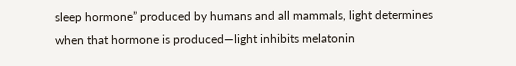sleep hormone” produced by humans and all mammals, light determines when that hormone is produced—light inhibits melatonin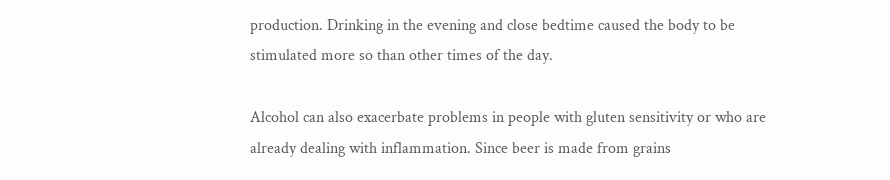production. Drinking in the evening and close bedtime caused the body to be stimulated more so than other times of the day.

Alcohol can also exacerbate problems in people with gluten sensitivity or who are already dealing with inflammation. Since beer is made from grains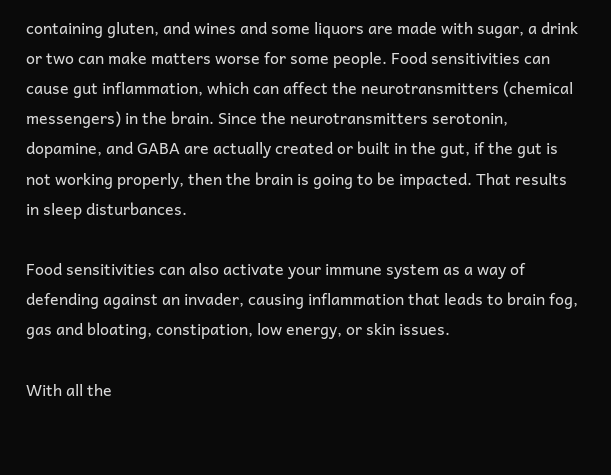containing gluten, and wines and some liquors are made with sugar, a drink or two can make matters worse for some people. Food sensitivities can cause gut inflammation, which can affect the neurotransmitters (chemical messengers) in the brain. Since the neurotransmitters serotonin, dopamine, and GABA are actually created or built in the gut, if the gut is not working properly, then the brain is going to be impacted. That results in sleep disturbances.

Food sensitivities can also activate your immune system as a way of defending against an invader, causing inflammation that leads to brain fog, gas and bloating, constipation, low energy, or skin issues.

With all the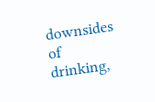downsides of drinking,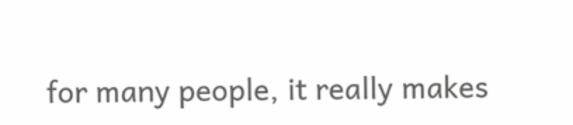for many people, it really makes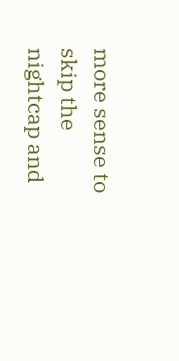more sense to skip the nightcap and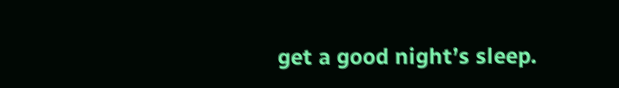get a good night’s sleep.